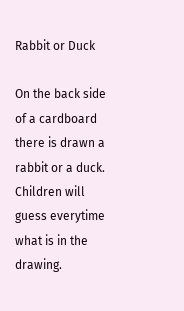Rabbit or Duck

On the back side  of a cardboard there is drawn a rabbit or a duck. Children will guess everytime what is in the drawing.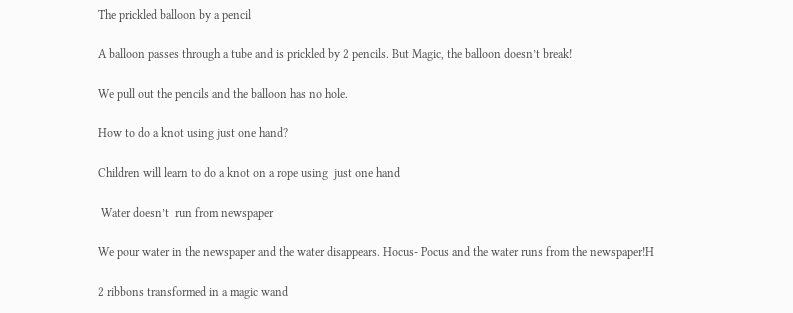The prickled balloon by a pencil

A balloon passes through a tube and is prickled by 2 pencils. But Magic, the balloon doesn’t break!

We pull out the pencils and the balloon has no hole.

How to do a knot using just one hand?

Children will learn to do a knot on a rope using  just one hand

 Water doesn’t  run from newspaper

We pour water in the newspaper and the water disappears. Hocus- Pocus and the water runs from the newspaper!H

2 ribbons transformed in a magic wand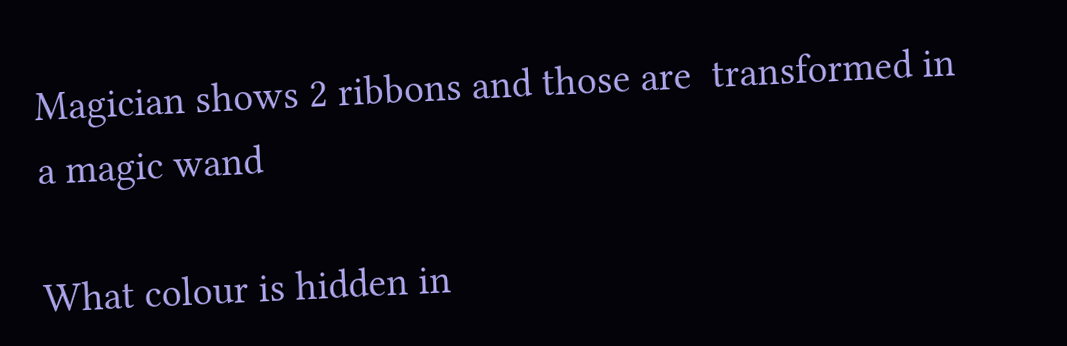Magician shows 2 ribbons and those are  transformed in a magic wand

What colour is hidden in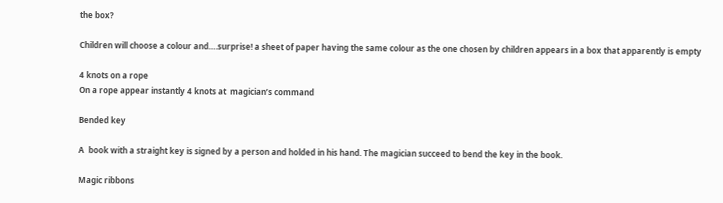the box?

Children will choose a colour and….surprise! a sheet of paper having the same colour as the one chosen by children appears in a box that apparently is empty

4 knots on a rope
On a rope appear instantly 4 knots at  magician’s command

Bended key

A  book with a straight key is signed by a person and holded in his hand. The magician succeed to bend the key in the book.

Magic ribbons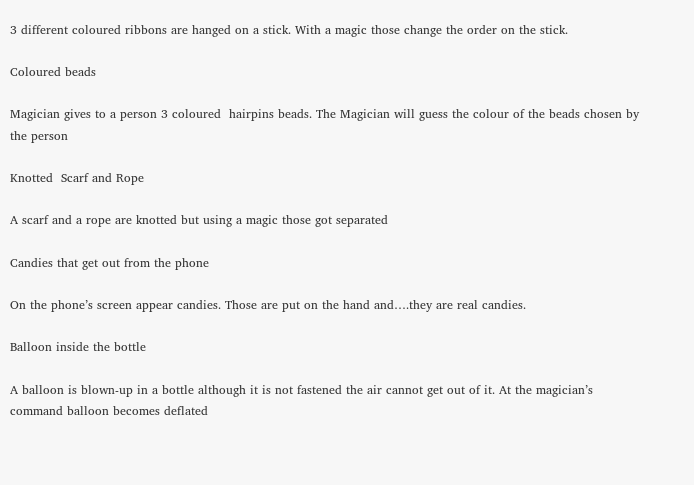3 different coloured ribbons are hanged on a stick. With a magic those change the order on the stick.

Coloured beads

Magician gives to a person 3 coloured  hairpins beads. The Magician will guess the colour of the beads chosen by the person

Knotted  Scarf and Rope

A scarf and a rope are knotted but using a magic those got separated

Candies that get out from the phone

On the phone’s screen appear candies. Those are put on the hand and….they are real candies.

Balloon inside the bottle

A balloon is blown-up in a bottle although it is not fastened the air cannot get out of it. At the magician’s command balloon becomes deflated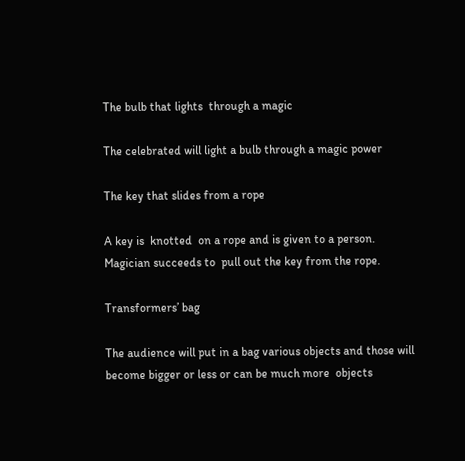The bulb that lights  through a magic

The celebrated will light a bulb through a magic power

The key that slides from a rope

A key is  knotted  on a rope and is given to a person. Magician succeeds to  pull out the key from the rope.

Transformers’ bag

The audience will put in a bag various objects and those will become bigger or less or can be much more  objects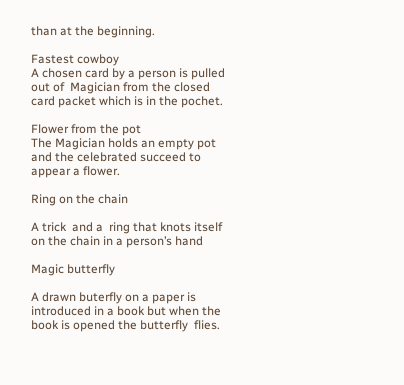than at the beginning.

Fastest cowboy
A chosen card by a person is pulled out of  Magician from the closed  card packet which is in the pochet.

Flower from the pot
The Magician holds an empty pot and the celebrated succeed to appear a flower.

Ring on the chain

A trick  and a  ring that knots itself on the chain in a person’s hand

Magic butterfly

A drawn buterfly on a paper is introduced in a book but when the book is opened the butterfly  flies.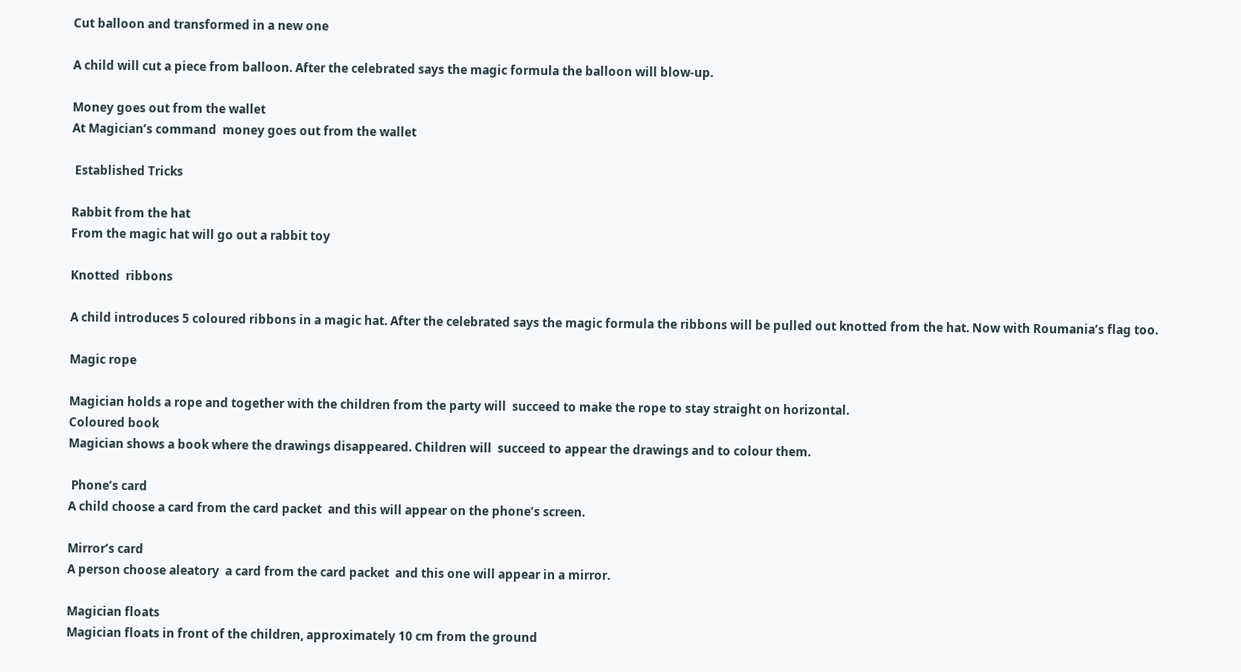Cut balloon and transformed in a new one

A child will cut a piece from balloon. After the celebrated says the magic formula the balloon will blow-up.

Money goes out from the wallet
At Magician’s command  money goes out from the wallet

 Established Tricks

Rabbit from the hat
From the magic hat will go out a rabbit toy

Knotted  ribbons

A child introduces 5 coloured ribbons in a magic hat. After the celebrated says the magic formula the ribbons will be pulled out knotted from the hat. Now with Roumania’s flag too.

Magic rope

Magician holds a rope and together with the children from the party will  succeed to make the rope to stay straight on horizontal.
Coloured book
Magician shows a book where the drawings disappeared. Children will  succeed to appear the drawings and to colour them.

 Phone’s card
A child choose a card from the card packet  and this will appear on the phone’s screen.

Mirror’s card
A person choose aleatory  a card from the card packet  and this one will appear in a mirror.

Magician floats
Magician floats in front of the children, approximately 10 cm from the ground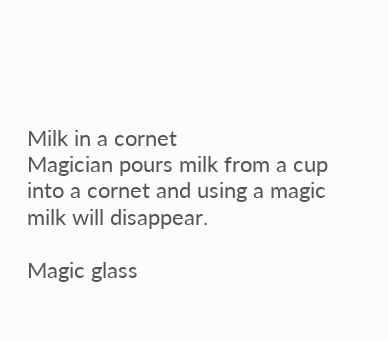Milk in a cornet
Magician pours milk from a cup into a cornet and using a magic milk will disappear.

Magic glass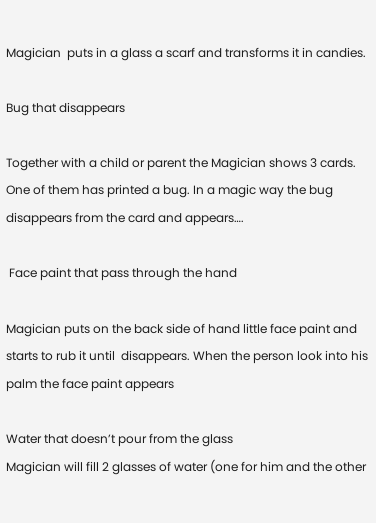Magician  puts in a glass a scarf and transforms it in candies.

Bug that disappears

Together with a child or parent the Magician shows 3 cards. One of them has printed a bug. In a magic way the bug disappears from the card and appears….

 Face paint that pass through the hand

Magician puts on the back side of hand little face paint and starts to rub it until  disappears. When the person look into his palm the face paint appears

Water that doesn’t pour from the glass
Magician will fill 2 glasses of water (one for him and the other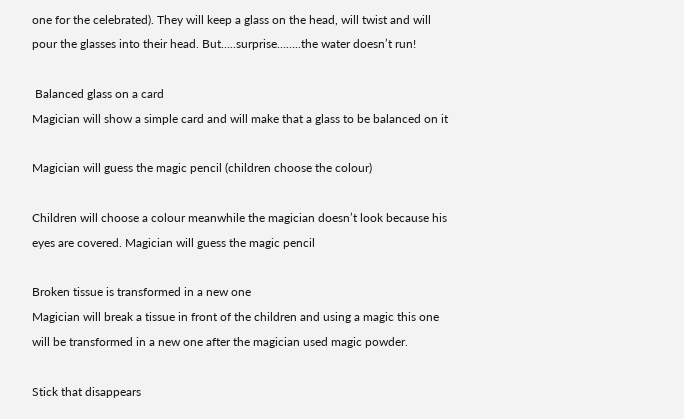one for the celebrated). They will keep a glass on the head, will twist and will pour the glasses into their head. But…..surprise……..the water doesn’t run!

 Balanced glass on a card
Magician will show a simple card and will make that a glass to be balanced on it

Magician will guess the magic pencil (children choose the colour)

Children will choose a colour meanwhile the magician doesn’t look because his eyes are covered. Magician will guess the magic pencil

Broken tissue is transformed in a new one
Magician will break a tissue in front of the children and using a magic this one will be transformed in a new one after the magician used magic powder.

Stick that disappears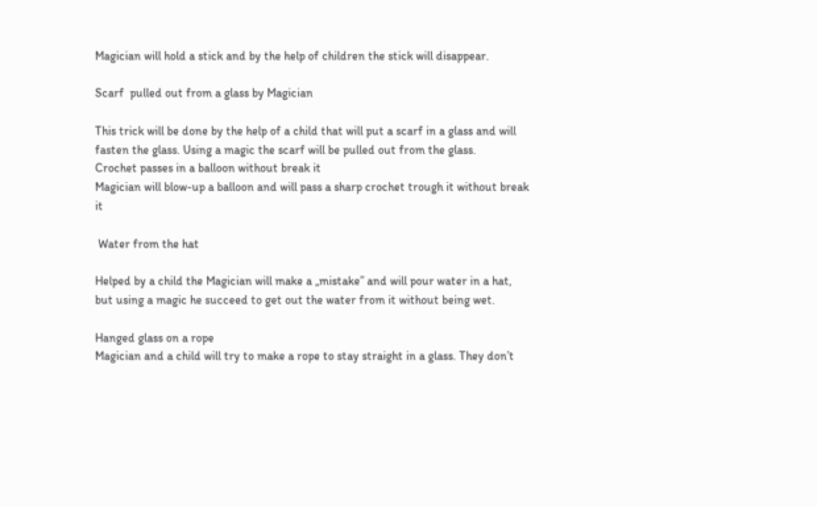Magician will hold a stick and by the help of children the stick will disappear.

Scarf  pulled out from a glass by Magician

This trick will be done by the help of a child that will put a scarf in a glass and will fasten the glass. Using a magic the scarf will be pulled out from the glass.
Crochet passes in a balloon without break it
Magician will blow-up a balloon and will pass a sharp crochet trough it without break it

 Water from the hat

Helped by a child the Magician will make a „mistake” and will pour water in a hat, but using a magic he succeed to get out the water from it without being wet.

Hanged glass on a rope
Magician and a child will try to make a rope to stay straight in a glass. They don’t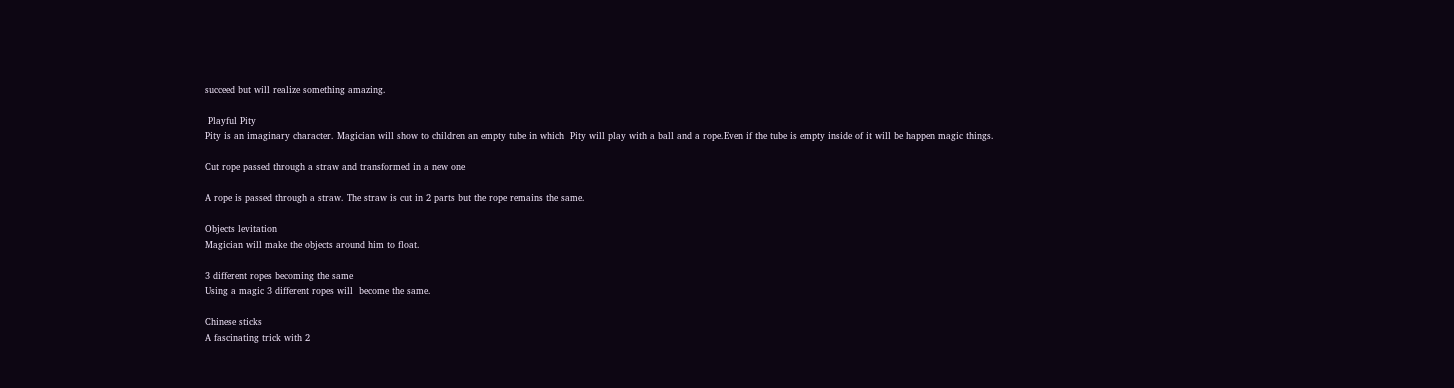succeed but will realize something amazing.

 Playful Pity
Pity is an imaginary character. Magician will show to children an empty tube in which  Pity will play with a ball and a rope.Even if the tube is empty inside of it will be happen magic things.

Cut rope passed through a straw and transformed in a new one

A rope is passed through a straw. The straw is cut in 2 parts but the rope remains the same.

Objects levitation
Magician will make the objects around him to float.

3 different ropes becoming the same
Using a magic 3 different ropes will  become the same.

Chinese sticks
A fascinating trick with 2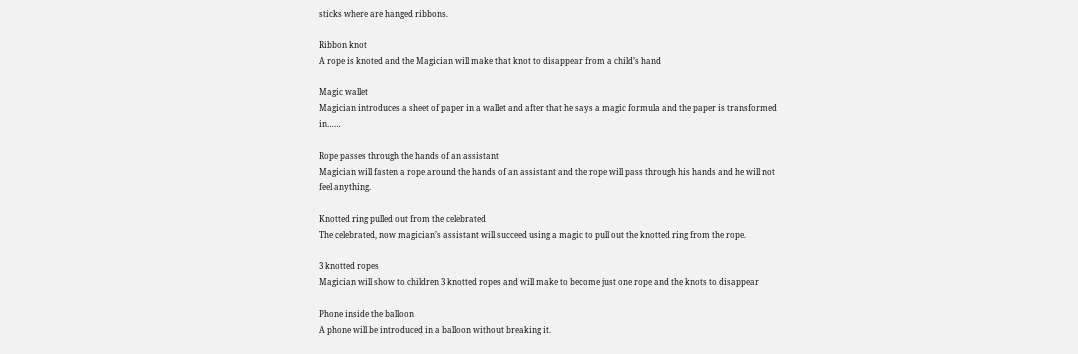sticks where are hanged ribbons.

Ribbon knot
A rope is knoted and the Magician will make that knot to disappear from a child’s hand

Magic wallet
Magician introduces a sheet of paper in a wallet and after that he says a magic formula and the paper is transformed in……

Rope passes through the hands of an assistant
Magician will fasten a rope around the hands of an assistant and the rope will pass through his hands and he will not feel anything.

Knotted ring pulled out from the celebrated
The celebrated, now magician’s assistant will succeed using a magic to pull out the knotted ring from the rope.

3 knotted ropes
Magician will show to children 3 knotted ropes and will make to become just one rope and the knots to disappear

Phone inside the balloon
A phone will be introduced in a balloon without breaking it.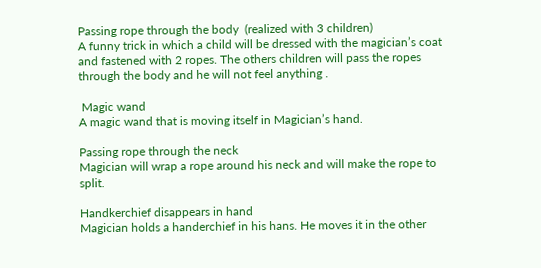Passing rope through the body  (realized with 3 children)
A funny trick in which a child will be dressed with the magician’s coat and fastened with 2 ropes. The others children will pass the ropes through the body and he will not feel anything .

 Magic wand
A magic wand that is moving itself in Magician’s hand.

Passing rope through the neck
Magician will wrap a rope around his neck and will make the rope to split.

Handkerchief disappears in hand
Magician holds a handerchief in his hans. He moves it in the other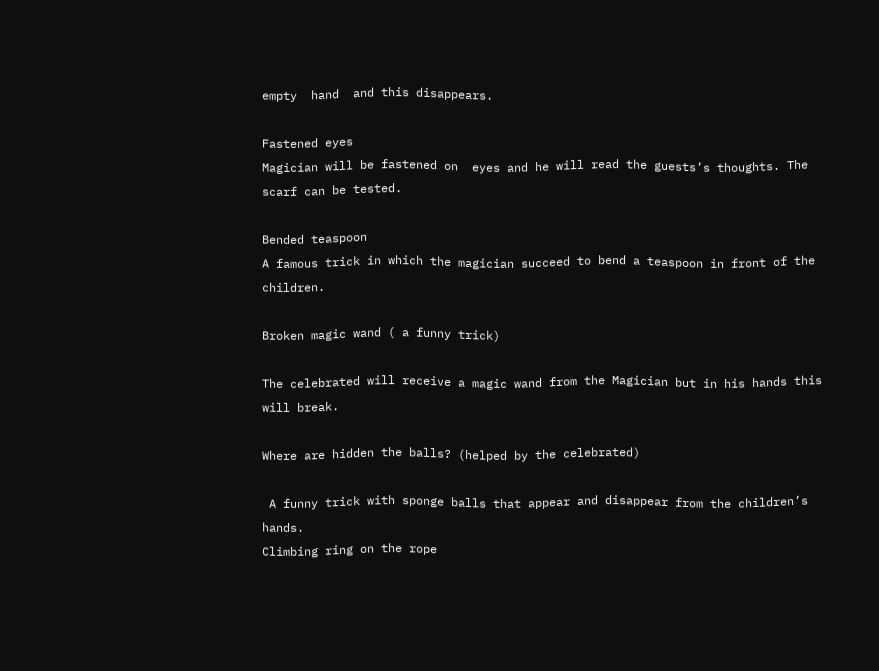empty  hand  and this disappears.

Fastened eyes
Magician will be fastened on  eyes and he will read the guests’s thoughts. The scarf can be tested.

Bended teaspoon
A famous trick in which the magician succeed to bend a teaspoon in front of the children.

Broken magic wand ( a funny trick)

The celebrated will receive a magic wand from the Magician but in his hands this will break.

Where are hidden the balls? (helped by the celebrated)

 A funny trick with sponge balls that appear and disappear from the children’s hands.
Climbing ring on the rope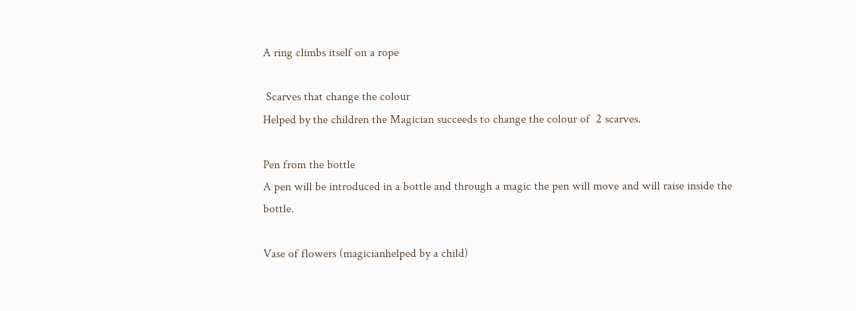A ring climbs itself on a rope

 Scarves that change the colour
Helped by the children the Magician succeeds to change the colour of  2 scarves.

Pen from the bottle
A pen will be introduced in a bottle and through a magic the pen will move and will raise inside the bottle.

Vase of flowers (magicianhelped by a child)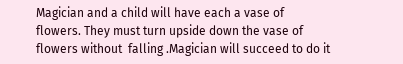Magician and a child will have each a vase of flowers. They must turn upside down the vase of flowers without  falling .Magician will succeed to do it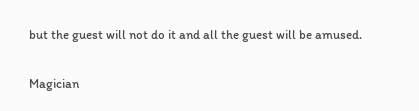but the guest will not do it and all the guest will be amused.

Magician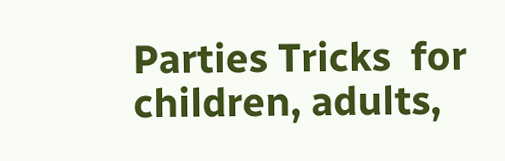Parties Tricks  for  children, adults,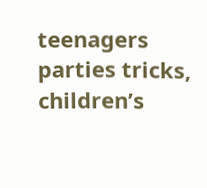teenagers parties tricks, children’s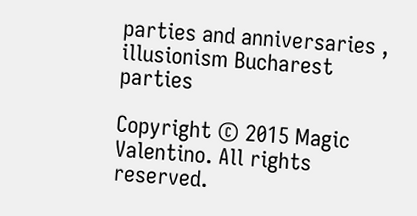parties and anniversaries , illusionism Bucharest  parties

Copyright © 2015 Magic Valentino. All rights reserved.